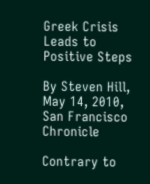Greek Crisis Leads to Positive Steps

By Steven Hill, May 14, 2010, San Francisco Chronicle

Contrary to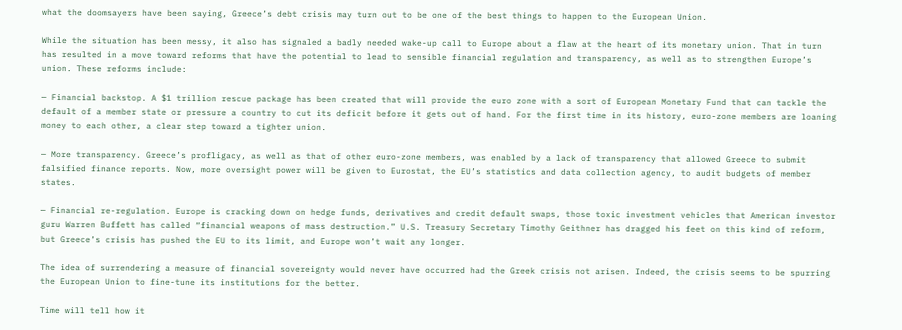what the doomsayers have been saying, Greece’s debt crisis may turn out to be one of the best things to happen to the European Union.

While the situation has been messy, it also has signaled a badly needed wake-up call to Europe about a flaw at the heart of its monetary union. That in turn has resulted in a move toward reforms that have the potential to lead to sensible financial regulation and transparency, as well as to strengthen Europe’s union. These reforms include:

— Financial backstop. A $1 trillion rescue package has been created that will provide the euro zone with a sort of European Monetary Fund that can tackle the default of a member state or pressure a country to cut its deficit before it gets out of hand. For the first time in its history, euro-zone members are loaning money to each other, a clear step toward a tighter union.

— More transparency. Greece’s profligacy, as well as that of other euro-zone members, was enabled by a lack of transparency that allowed Greece to submit falsified finance reports. Now, more oversight power will be given to Eurostat, the EU’s statistics and data collection agency, to audit budgets of member states.

— Financial re-regulation. Europe is cracking down on hedge funds, derivatives and credit default swaps, those toxic investment vehicles that American investor guru Warren Buffett has called “financial weapons of mass destruction.” U.S. Treasury Secretary Timothy Geithner has dragged his feet on this kind of reform, but Greece’s crisis has pushed the EU to its limit, and Europe won’t wait any longer.

The idea of surrendering a measure of financial sovereignty would never have occurred had the Greek crisis not arisen. Indeed, the crisis seems to be spurring the European Union to fine-tune its institutions for the better.

Time will tell how it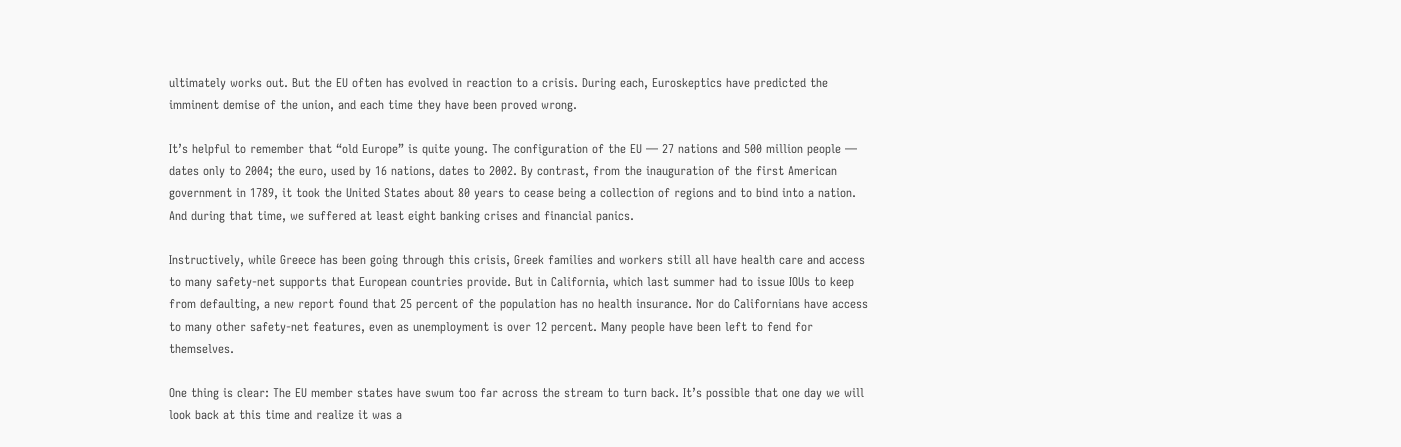ultimately works out. But the EU often has evolved in reaction to a crisis. During each, Euroskeptics have predicted the imminent demise of the union, and each time they have been proved wrong.

It’s helpful to remember that “old Europe” is quite young. The configuration of the EU — 27 nations and 500 million people — dates only to 2004; the euro, used by 16 nations, dates to 2002. By contrast, from the inauguration of the first American government in 1789, it took the United States about 80 years to cease being a collection of regions and to bind into a nation. And during that time, we suffered at least eight banking crises and financial panics.

Instructively, while Greece has been going through this crisis, Greek families and workers still all have health care and access to many safety-net supports that European countries provide. But in California, which last summer had to issue IOUs to keep from defaulting, a new report found that 25 percent of the population has no health insurance. Nor do Californians have access to many other safety-net features, even as unemployment is over 12 percent. Many people have been left to fend for themselves.

One thing is clear: The EU member states have swum too far across the stream to turn back. It’s possible that one day we will look back at this time and realize it was a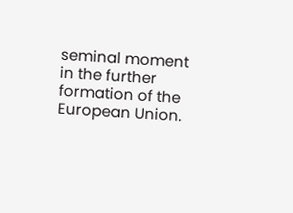seminal moment in the further formation of the European Union.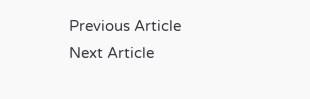Previous Article
Next Article